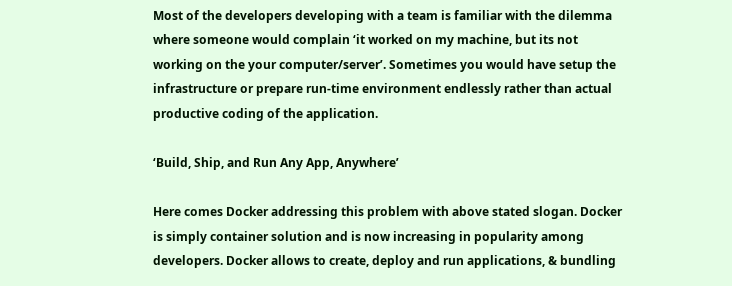Most of the developers developing with a team is familiar with the dilemma where someone would complain ‘it worked on my machine, but its not working on the your computer/server’. Sometimes you would have setup the infrastructure or prepare run-time environment endlessly rather than actual productive coding of the application.

‘Build, Ship, and Run Any App, Anywhere’

Here comes Docker addressing this problem with above stated slogan. Docker is simply container solution and is now increasing in popularity among developers. Docker allows to create, deploy and run applications, & bundling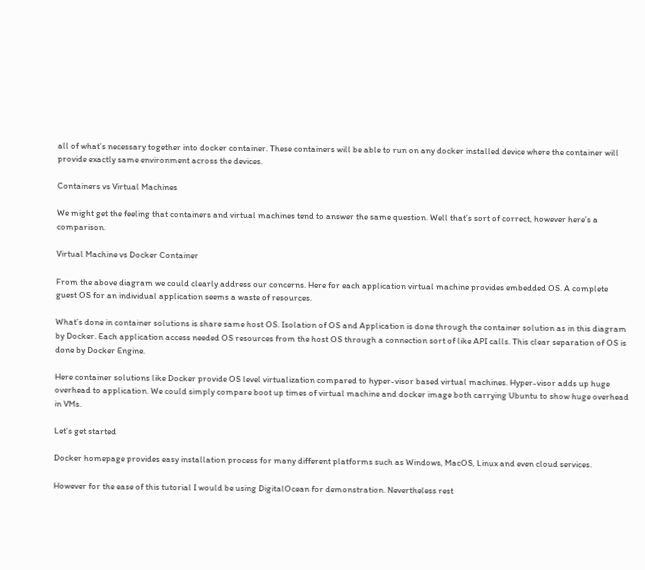all of what’s necessary together into docker container. These containers will be able to run on any docker installed device where the container will provide exactly same environment across the devices.

Containers vs Virtual Machines

We might get the feeling that containers and virtual machines tend to answer the same question. Well that’s sort of correct, however here’s a comparison.

Virtual Machine vs Docker Container

From the above diagram we could clearly address our concerns. Here for each application virtual machine provides embedded OS. A complete guest OS for an individual application seems a waste of resources.

What’s done in container solutions is share same host OS. Isolation of OS and Application is done through the container solution as in this diagram by Docker. Each application access needed OS resources from the host OS through a connection sort of like API calls. This clear separation of OS is done by Docker Engine.

Here container solutions like Docker provide OS level virtualization compared to hyper-visor based virtual machines. Hyper-visor adds up huge overhead to application. We could simply compare boot up times of virtual machine and docker image both carrying Ubuntu to show huge overhead in VMs.

Let’s get started

Docker homepage provides easy installation process for many different platforms such as Windows, MacOS, Linux and even cloud services.

However for the ease of this tutorial I would be using DigitalOcean for demonstration. Nevertheless rest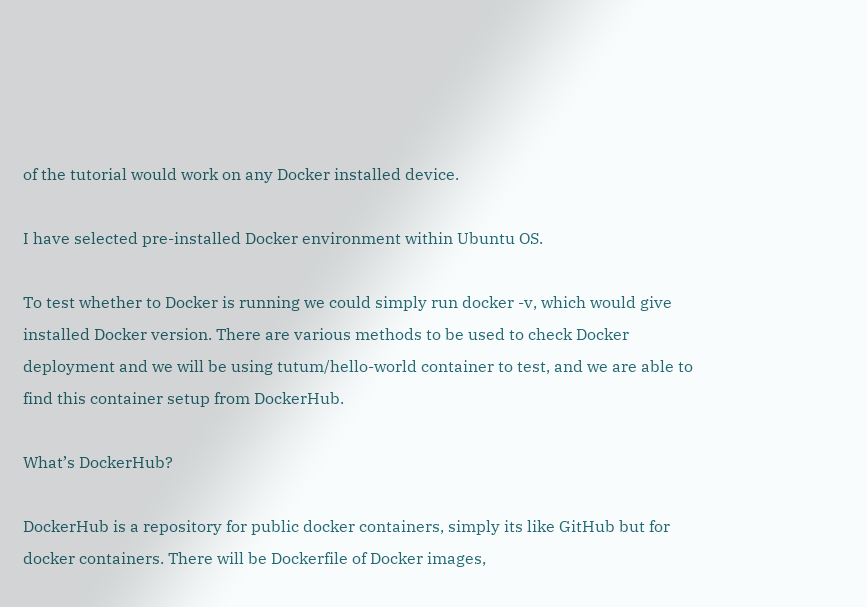of the tutorial would work on any Docker installed device.

I have selected pre-installed Docker environment within Ubuntu OS.

To test whether to Docker is running we could simply run docker -v, which would give installed Docker version. There are various methods to be used to check Docker deployment and we will be using tutum/hello-world container to test, and we are able to find this container setup from DockerHub.

What’s DockerHub?

DockerHub is a repository for public docker containers, simply its like GitHub but for docker containers. There will be Dockerfile of Docker images,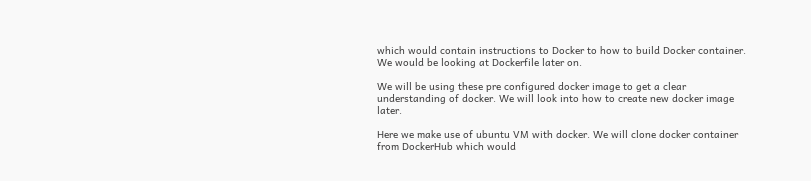which would contain instructions to Docker to how to build Docker container. We would be looking at Dockerfile later on.

We will be using these pre configured docker image to get a clear understanding of docker. We will look into how to create new docker image later.

Here we make use of ubuntu VM with docker. We will clone docker container from DockerHub which would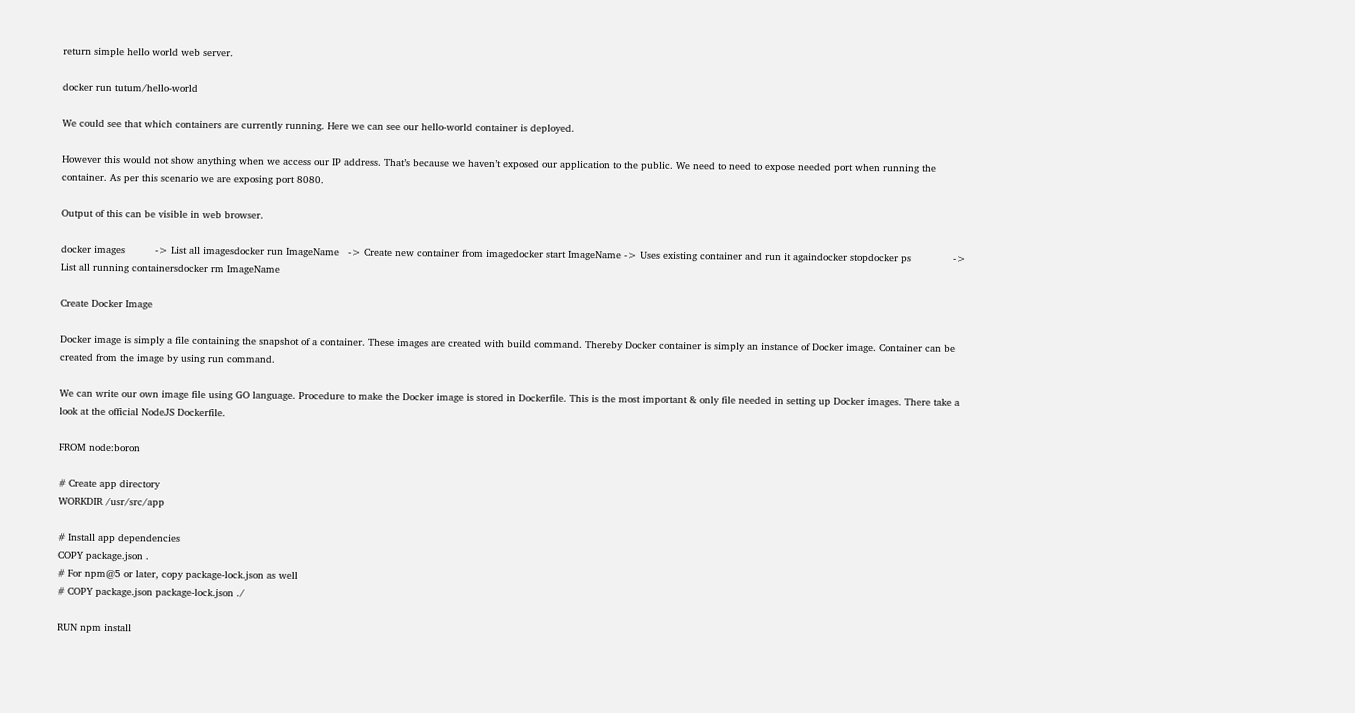return simple hello world web server.

docker run tutum/hello-world

We could see that which containers are currently running. Here we can see our hello-world container is deployed.

However this would not show anything when we access our IP address. That’s because we haven’t exposed our application to the public. We need to need to expose needed port when running the container. As per this scenario we are exposing port 8080.

Output of this can be visible in web browser.

docker images          -> List all imagesdocker run ImageName   -> Create new container from imagedocker start ImageName -> Uses existing container and run it againdocker stopdocker ps              -> List all running containersdocker rm ImageName

Create Docker Image

Docker image is simply a file containing the snapshot of a container. These images are created with build command. Thereby Docker container is simply an instance of Docker image. Container can be created from the image by using run command.

We can write our own image file using GO language. Procedure to make the Docker image is stored in Dockerfile. This is the most important & only file needed in setting up Docker images. There take a look at the official NodeJS Dockerfile.

FROM node:boron

# Create app directory
WORKDIR /usr/src/app

# Install app dependencies
COPY package.json .
# For npm@5 or later, copy package-lock.json as well
# COPY package.json package-lock.json ./

RUN npm install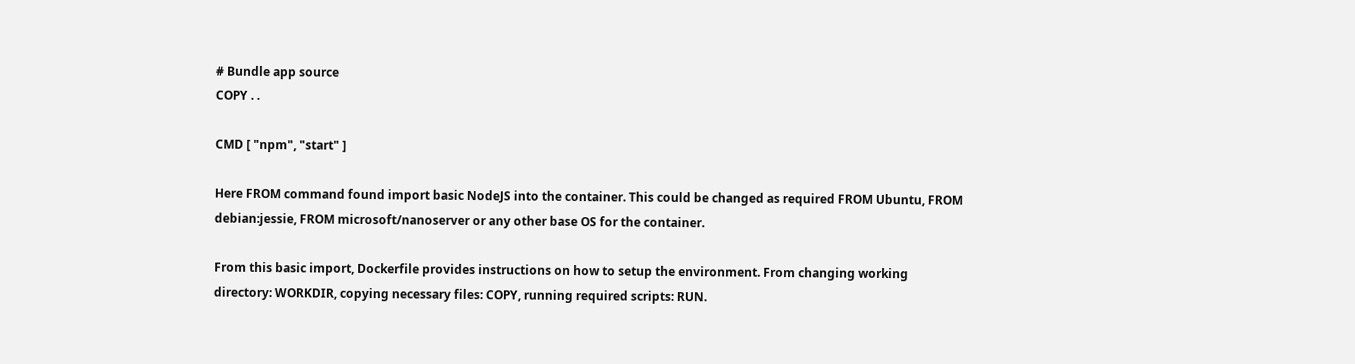# Bundle app source
COPY . .

CMD [ "npm", "start" ]

Here FROM command found import basic NodeJS into the container. This could be changed as required FROM Ubuntu, FROM debian:jessie, FROM microsoft/nanoserver or any other base OS for the container.

From this basic import, Dockerfile provides instructions on how to setup the environment. From changing working directory: WORKDIR, copying necessary files: COPY, running required scripts: RUN.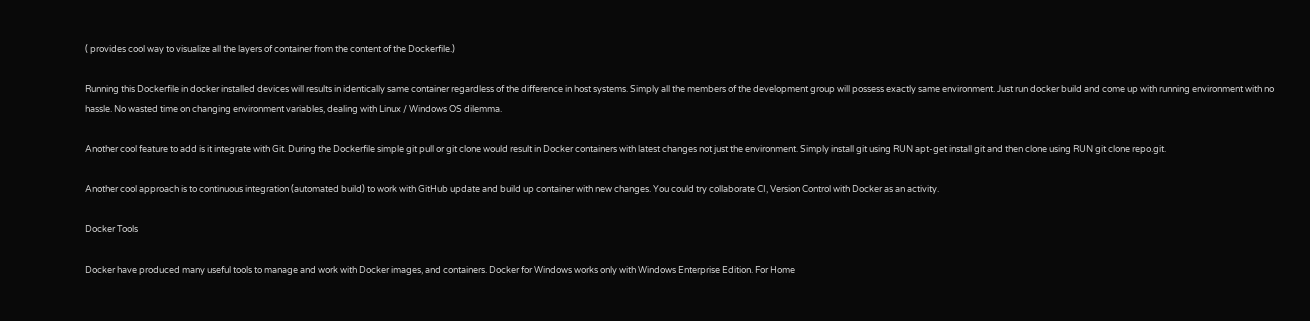( provides cool way to visualize all the layers of container from the content of the Dockerfile.)

Running this Dockerfile in docker installed devices will results in identically same container regardless of the difference in host systems. Simply all the members of the development group will possess exactly same environment. Just run docker build and come up with running environment with no hassle. No wasted time on changing environment variables, dealing with Linux / Windows OS dilemma.

Another cool feature to add is it integrate with Git. During the Dockerfile simple git pull or git clone would result in Docker containers with latest changes not just the environment. Simply install git using RUN apt-get install git and then clone using RUN git clone repo.git.

Another cool approach is to continuous integration (automated build) to work with GitHub update and build up container with new changes. You could try collaborate CI, Version Control with Docker as an activity.

Docker Tools

Docker have produced many useful tools to manage and work with Docker images, and containers. Docker for Windows works only with Windows Enterprise Edition. For Home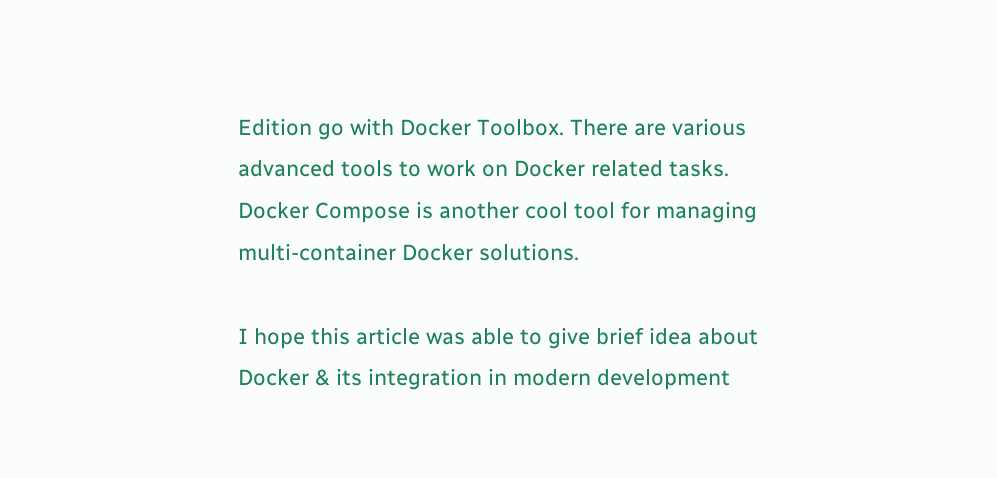Edition go with Docker Toolbox. There are various advanced tools to work on Docker related tasks. Docker Compose is another cool tool for managing multi-container Docker solutions.

I hope this article was able to give brief idea about Docker & its integration in modern development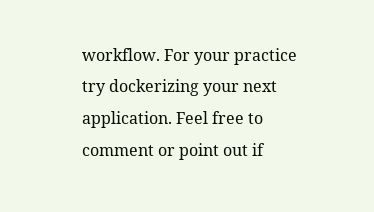workflow. For your practice try dockerizing your next application. Feel free to comment or point out if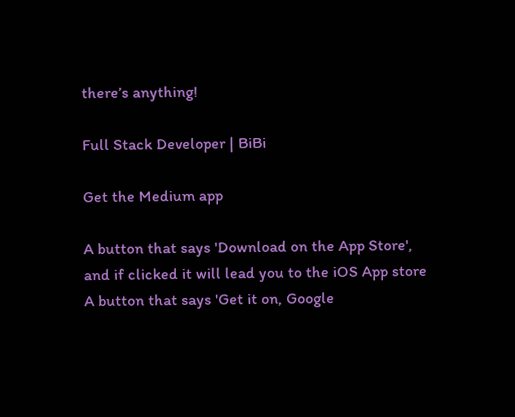there’s anything!

Full Stack Developer | BiBi

Get the Medium app

A button that says 'Download on the App Store', and if clicked it will lead you to the iOS App store
A button that says 'Get it on, Google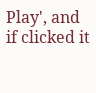Play', and if clicked it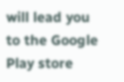will lead you to the Google Play store